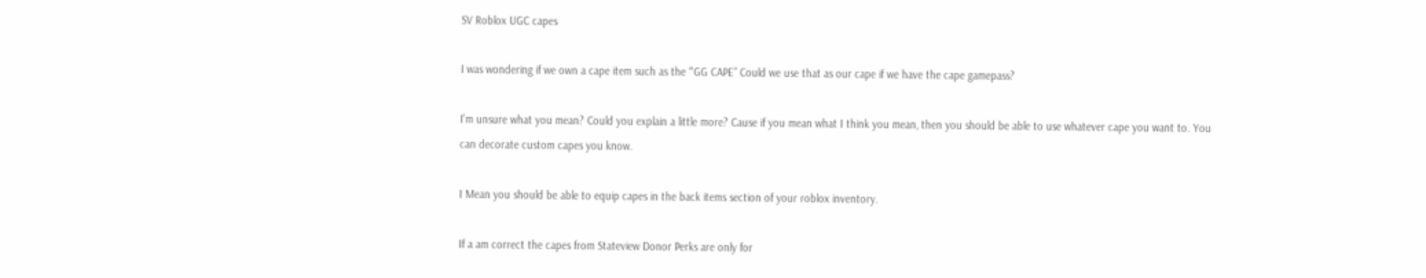SV Roblox UGC capes

I was wondering if we own a cape item such as the “'GG CAPE” Could we use that as our cape if we have the cape gamepass?

I’m unsure what you mean? Could you explain a little more? Cause if you mean what I think you mean, then you should be able to use whatever cape you want to. You can decorate custom capes you know.

I Mean you should be able to equip capes in the back items section of your roblox inventory.

If a am correct the capes from Stateview Donor Perks are only for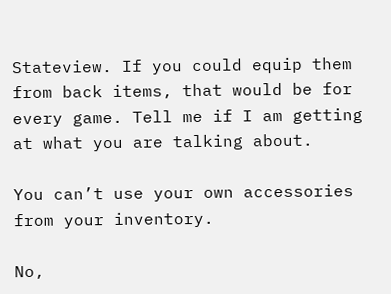Stateview. If you could equip them from back items, that would be for every game. Tell me if I am getting at what you are talking about.

You can’t use your own accessories from your inventory.

No,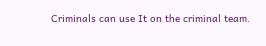Criminals can use It on the criminal team.